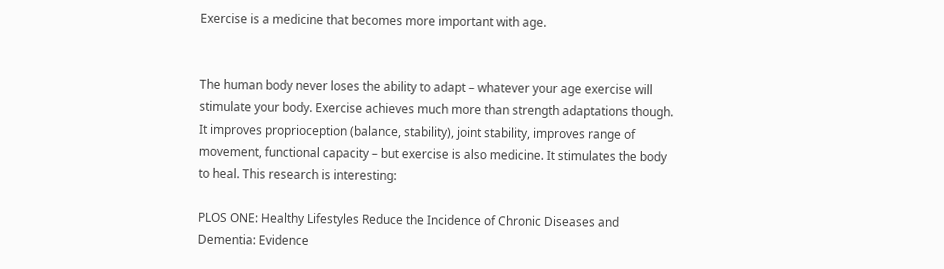Exercise is a medicine that becomes more important with age.


The human body never loses the ability to adapt – whatever your age exercise will stimulate your body. Exercise achieves much more than strength adaptations though. It improves proprioception (balance, stability), joint stability, improves range of movement, functional capacity – but exercise is also medicine. It stimulates the body to heal. This research is interesting:

PLOS ONE: Healthy Lifestyles Reduce the Incidence of Chronic Diseases and Dementia: Evidence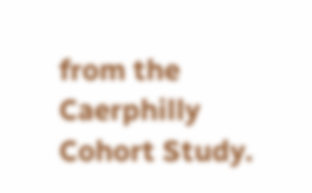from the Caerphilly Cohort Study.